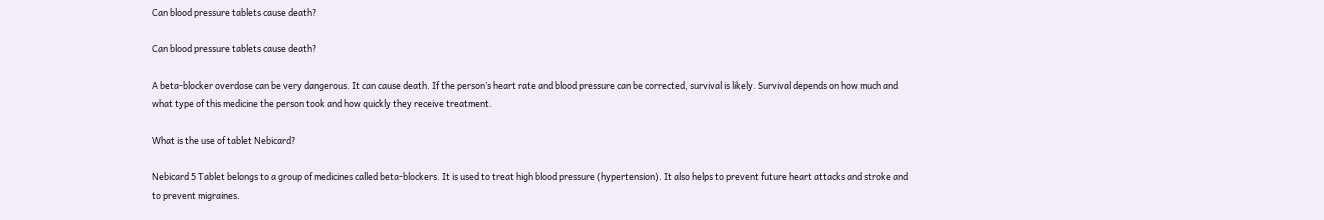Can blood pressure tablets cause death?

Can blood pressure tablets cause death?

A beta-blocker overdose can be very dangerous. It can cause death. If the person’s heart rate and blood pressure can be corrected, survival is likely. Survival depends on how much and what type of this medicine the person took and how quickly they receive treatment.

What is the use of tablet Nebicard?

Nebicard 5 Tablet belongs to a group of medicines called beta-blockers. It is used to treat high blood pressure (hypertension). It also helps to prevent future heart attacks and stroke and to prevent migraines.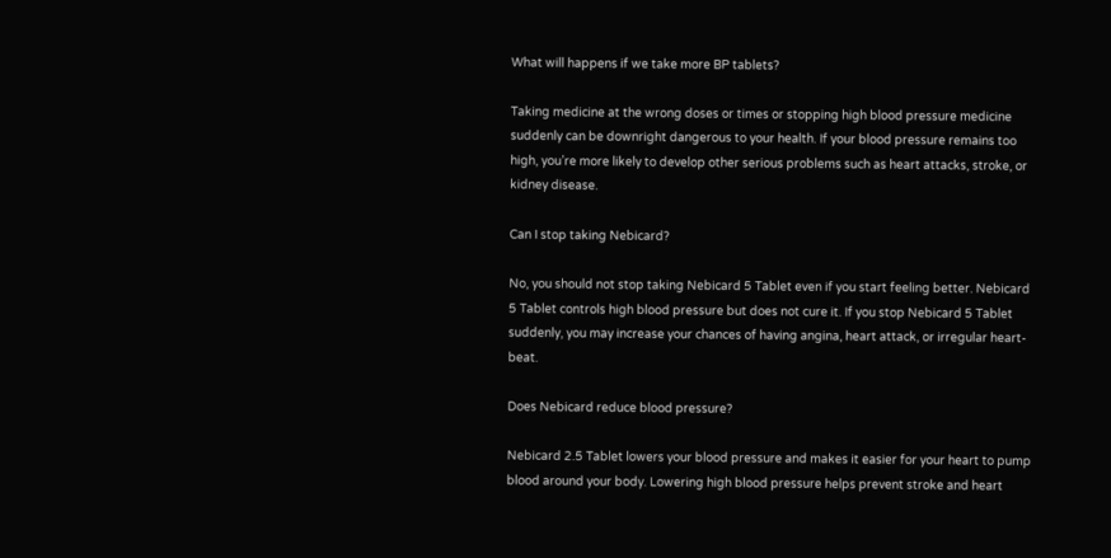What will happens if we take more BP tablets?

Taking medicine at the wrong doses or times or stopping high blood pressure medicine suddenly can be downright dangerous to your health. If your blood pressure remains too high, you’re more likely to develop other serious problems such as heart attacks, stroke, or kidney disease.

Can I stop taking Nebicard?

No, you should not stop taking Nebicard 5 Tablet even if you start feeling better. Nebicard 5 Tablet controls high blood pressure but does not cure it. If you stop Nebicard 5 Tablet suddenly, you may increase your chances of having angina, heart attack, or irregular heart-beat.

Does Nebicard reduce blood pressure?

Nebicard 2.5 Tablet lowers your blood pressure and makes it easier for your heart to pump blood around your body. Lowering high blood pressure helps prevent stroke and heart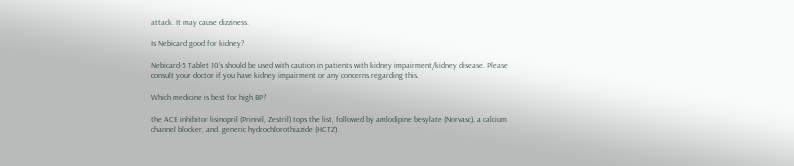attack. It may cause dizziness.

Is Nebicard good for kidney?

Nebicard-5 Tablet 10’s should be used with caution in patients with kidney impairment/kidney disease. Please consult your doctor if you have kidney impairment or any concerns regarding this.

Which medicine is best for high BP?

the ACE inhibitor lisinopril (Prinivil, Zestril) tops the list, followed by amlodipine besylate (Norvasc), a calcium channel blocker, and. generic hydrochlorothiazide (HCTZ).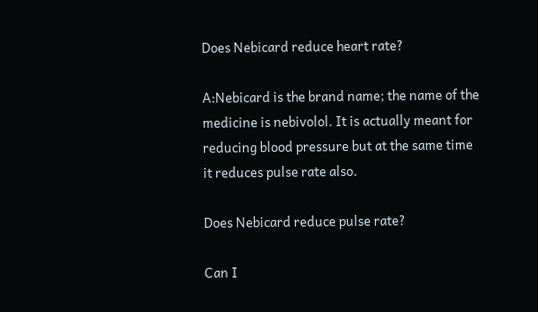Does Nebicard reduce heart rate?

A:Nebicard is the brand name; the name of the medicine is nebivolol. It is actually meant for reducing blood pressure but at the same time it reduces pulse rate also.

Does Nebicard reduce pulse rate?

Can I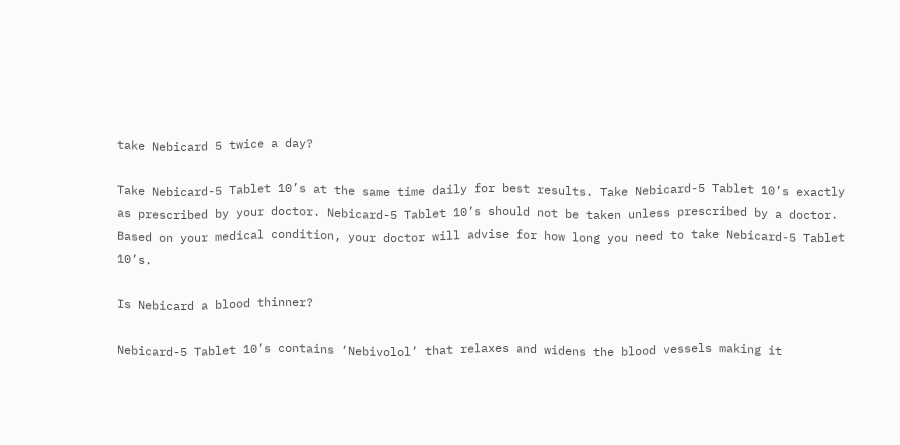take Nebicard 5 twice a day?

Take Nebicard-5 Tablet 10’s at the same time daily for best results. Take Nebicard-5 Tablet 10’s exactly as prescribed by your doctor. Nebicard-5 Tablet 10’s should not be taken unless prescribed by a doctor. Based on your medical condition, your doctor will advise for how long you need to take Nebicard-5 Tablet 10’s.

Is Nebicard a blood thinner?

Nebicard-5 Tablet 10’s contains ‘Nebivolol’ that relaxes and widens the blood vessels making it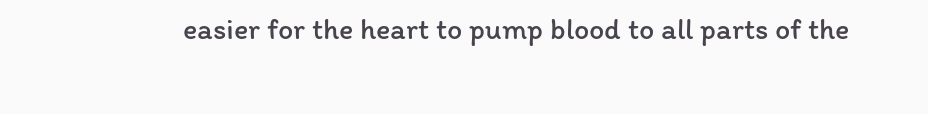easier for the heart to pump blood to all parts of the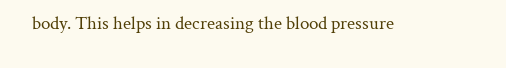body. This helps in decreasing the blood pressure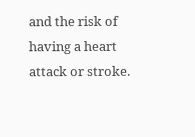and the risk of having a heart attack or stroke.